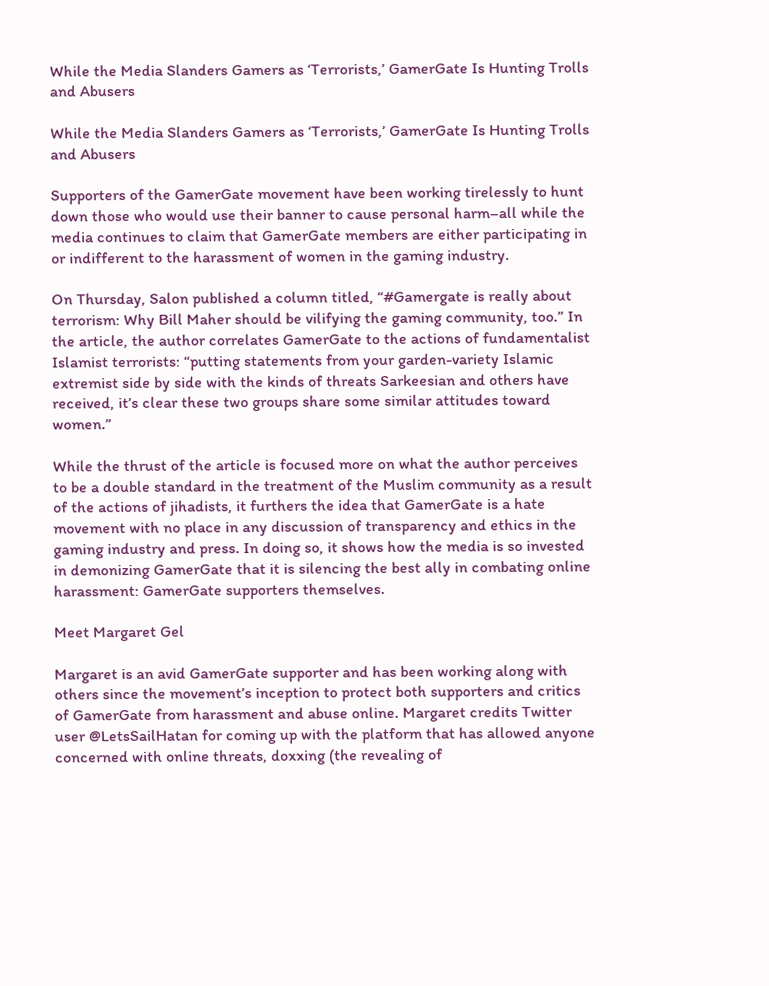While the Media Slanders Gamers as ‘Terrorists,’ GamerGate Is Hunting Trolls and Abusers

While the Media Slanders Gamers as ‘Terrorists,’ GamerGate Is Hunting Trolls and Abusers

Supporters of the GamerGate movement have been working tirelessly to hunt down those who would use their banner to cause personal harm–all while the media continues to claim that GamerGate members are either participating in or indifferent to the harassment of women in the gaming industry.

On Thursday, Salon published a column titled, “#Gamergate is really about terrorism: Why Bill Maher should be vilifying the gaming community, too.” In the article, the author correlates GamerGate to the actions of fundamentalist Islamist terrorists: “putting statements from your garden-variety Islamic extremist side by side with the kinds of threats Sarkeesian and others have received, it’s clear these two groups share some similar attitudes toward women.”

While the thrust of the article is focused more on what the author perceives to be a double standard in the treatment of the Muslim community as a result of the actions of jihadists, it furthers the idea that GamerGate is a hate movement with no place in any discussion of transparency and ethics in the gaming industry and press. In doing so, it shows how the media is so invested in demonizing GamerGate that it is silencing the best ally in combating online harassment: GamerGate supporters themselves.

Meet Margaret Gel

Margaret is an avid GamerGate supporter and has been working along with others since the movement’s inception to protect both supporters and critics of GamerGate from harassment and abuse online. Margaret credits Twitter user @LetsSailHatan for coming up with the platform that has allowed anyone concerned with online threats, doxxing (the revealing of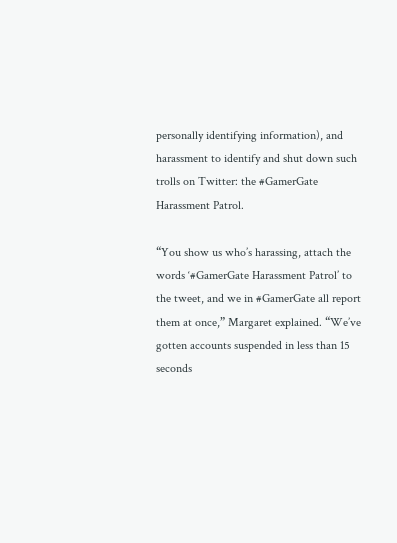personally identifying information), and harassment to identify and shut down such trolls on Twitter: the #GamerGate Harassment Patrol.

“You show us who’s harassing, attach the words ‘#GamerGate Harassment Patrol’ to the tweet, and we in #GamerGate all report them at once,” Margaret explained. “We’ve gotten accounts suspended in less than 15 seconds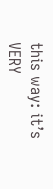this way: it’s VERY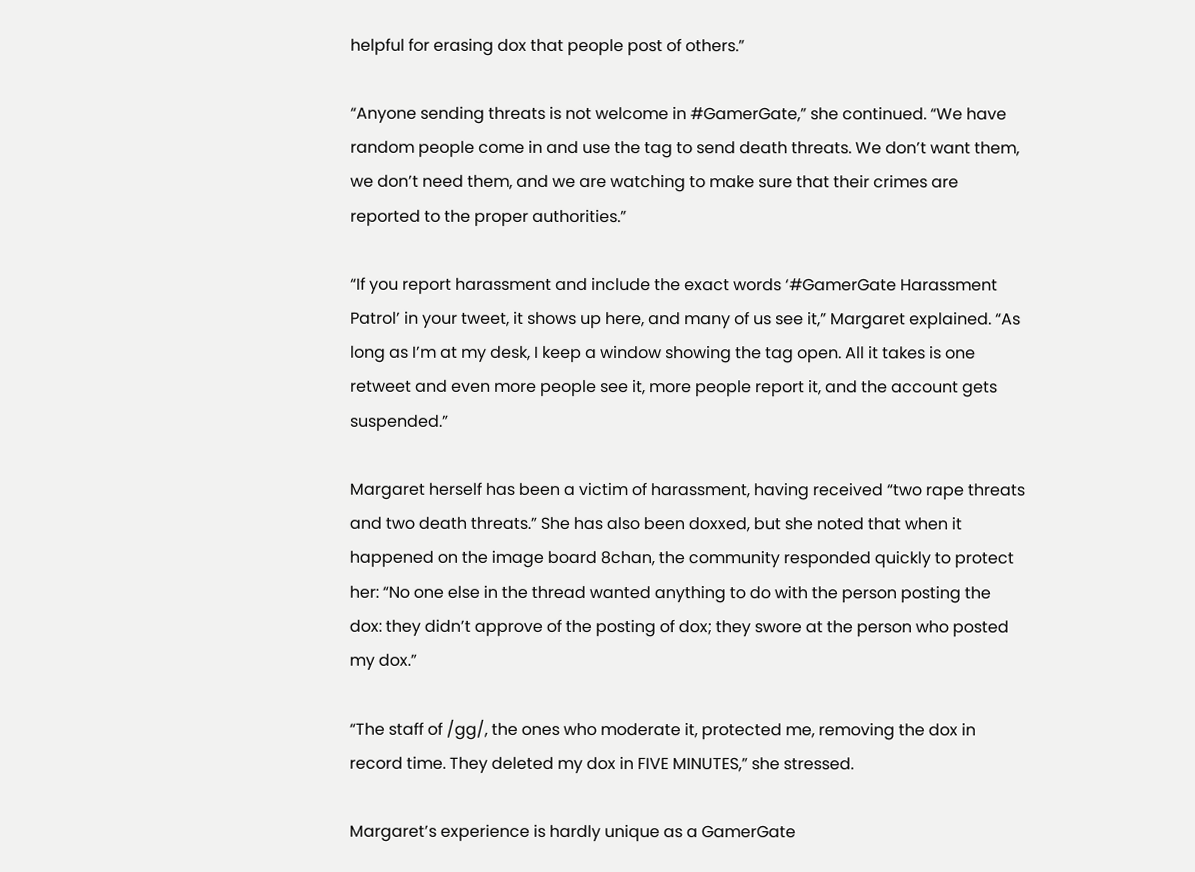helpful for erasing dox that people post of others.”

“Anyone sending threats is not welcome in #GamerGate,” she continued. “We have random people come in and use the tag to send death threats. We don’t want them, we don’t need them, and we are watching to make sure that their crimes are reported to the proper authorities.”

“If you report harassment and include the exact words ‘#GamerGate Harassment Patrol’ in your tweet, it shows up here, and many of us see it,” Margaret explained. “As long as I’m at my desk, I keep a window showing the tag open. All it takes is one retweet and even more people see it, more people report it, and the account gets suspended.”

Margaret herself has been a victim of harassment, having received “two rape threats and two death threats.” She has also been doxxed, but she noted that when it happened on the image board 8chan, the community responded quickly to protect her: “No one else in the thread wanted anything to do with the person posting the dox: they didn’t approve of the posting of dox; they swore at the person who posted my dox.”

“The staff of /gg/, the ones who moderate it, protected me, removing the dox in record time. They deleted my dox in FIVE MINUTES,” she stressed.

Margaret’s experience is hardly unique as a GamerGate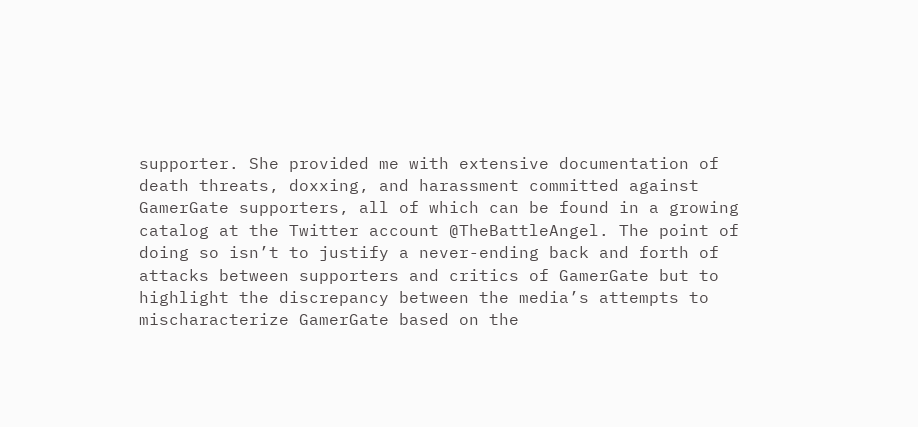supporter. She provided me with extensive documentation of death threats, doxxing, and harassment committed against GamerGate supporters, all of which can be found in a growing catalog at the Twitter account @TheBattleAngel. The point of doing so isn’t to justify a never-ending back and forth of attacks between supporters and critics of GamerGate but to highlight the discrepancy between the media’s attempts to mischaracterize GamerGate based on the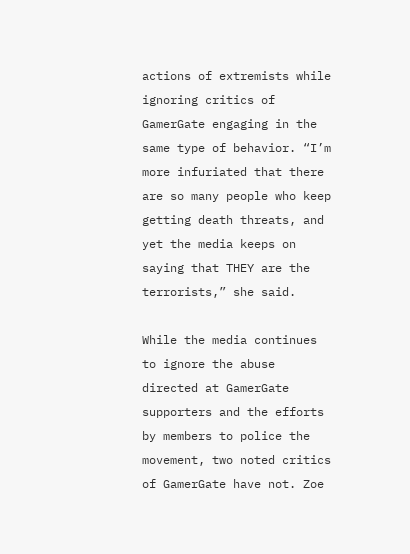actions of extremists while ignoring critics of GamerGate engaging in the same type of behavior. “I’m more infuriated that there are so many people who keep getting death threats, and yet the media keeps on saying that THEY are the terrorists,” she said.

While the media continues to ignore the abuse directed at GamerGate supporters and the efforts by members to police the movement, two noted critics of GamerGate have not. Zoe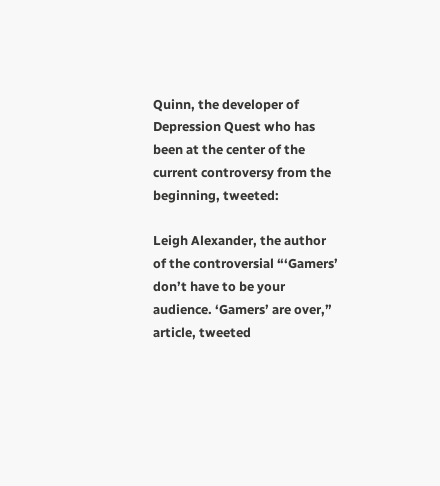Quinn, the developer of Depression Quest who has been at the center of the current controversy from the beginning, tweeted:

Leigh Alexander, the author of the controversial “‘Gamers’ don’t have to be your audience. ‘Gamers’ are over,” article, tweeted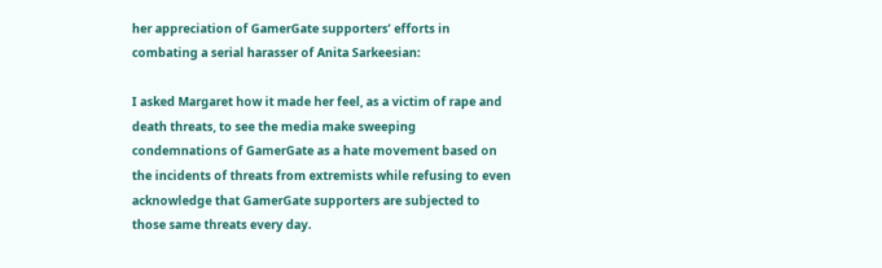her appreciation of GamerGate supporters’ efforts in combating a serial harasser of Anita Sarkeesian:

I asked Margaret how it made her feel, as a victim of rape and death threats, to see the media make sweeping condemnations of GamerGate as a hate movement based on the incidents of threats from extremists while refusing to even acknowledge that GamerGate supporters are subjected to those same threats every day.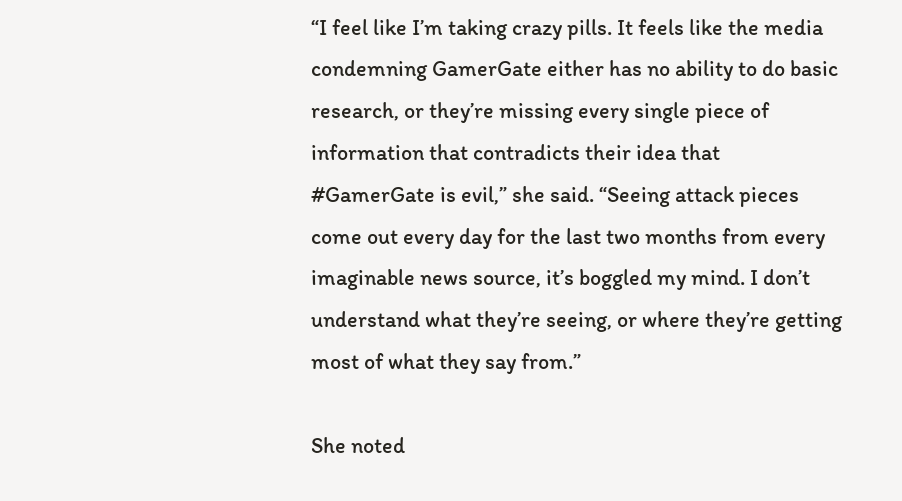“I feel like I’m taking crazy pills. It feels like the media condemning GamerGate either has no ability to do basic research, or they’re missing every single piece of information that contradicts their idea that #GamerGate is evil,” she said. “Seeing attack pieces come out every day for the last two months from every imaginable news source, it’s boggled my mind. I don’t understand what they’re seeing, or where they’re getting most of what they say from.”

She noted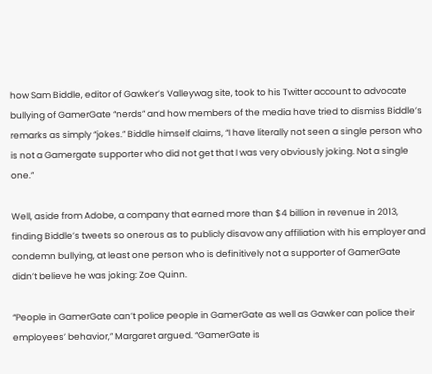how Sam Biddle, editor of Gawker’s Valleywag site, took to his Twitter account to advocate bullying of GamerGate “nerds” and how members of the media have tried to dismiss Biddle’s remarks as simply “jokes.” Biddle himself claims, “I have literally not seen a single person who is not a Gamergate supporter who did not get that I was very obviously joking. Not a single one.”

Well, aside from Adobe, a company that earned more than $4 billion in revenue in 2013, finding Biddle’s tweets so onerous as to publicly disavow any affiliation with his employer and condemn bullying, at least one person who is definitively not a supporter of GamerGate didn’t believe he was joking: Zoe Quinn.

“People in GamerGate can’t police people in GamerGate as well as Gawker can police their employees’ behavior,” Margaret argued. “GamerGate is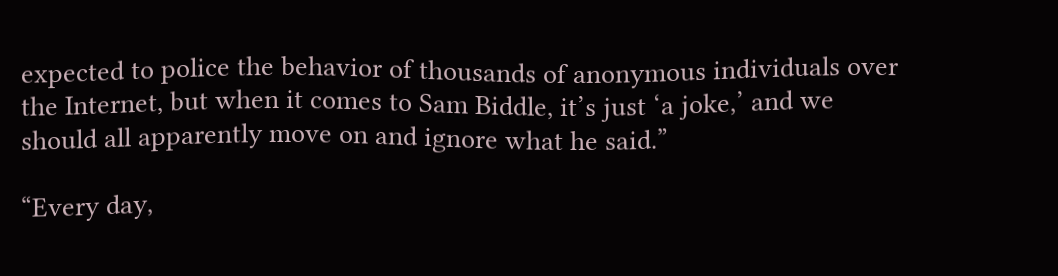expected to police the behavior of thousands of anonymous individuals over the Internet, but when it comes to Sam Biddle, it’s just ‘a joke,’ and we should all apparently move on and ignore what he said.”

“Every day,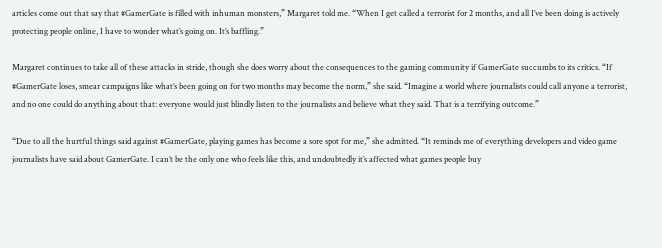articles come out that say that #GamerGate is filled with inhuman monsters,” Margaret told me. “When I get called a terrorist for 2 months, and all I’ve been doing is actively protecting people online, I have to wonder what’s going on. It’s baffling.”

Margaret continues to take all of these attacks in stride, though she does worry about the consequences to the gaming community if GamerGate succumbs to its critics. “If #GamerGate loses, smear campaigns like what’s been going on for two months may become the norm,” she said. “Imagine a world where journalists could call anyone a terrorist, and no one could do anything about that: everyone would just blindly listen to the journalists and believe what they said. That is a terrifying outcome.”

“Due to all the hurtful things said against #GamerGate, playing games has become a sore spot for me,” she admitted. “It reminds me of everything developers and video game journalists have said about GamerGate. I can’t be the only one who feels like this, and undoubtedly it’s affected what games people buy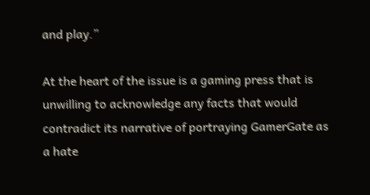and play.”

At the heart of the issue is a gaming press that is unwilling to acknowledge any facts that would contradict its narrative of portraying GamerGate as a hate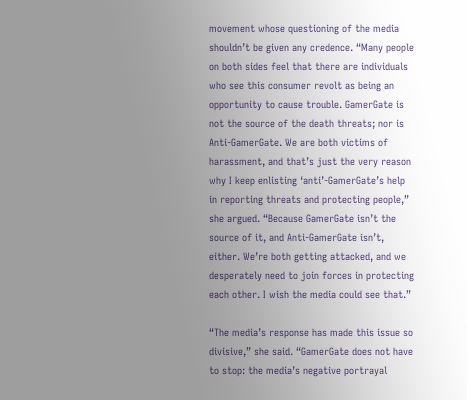movement whose questioning of the media shouldn’t be given any credence. “Many people on both sides feel that there are individuals who see this consumer revolt as being an opportunity to cause trouble. GamerGate is not the source of the death threats; nor is Anti-GamerGate. We are both victims of harassment, and that’s just the very reason why I keep enlisting ‘anti’-GamerGate’s help in reporting threats and protecting people,” she argued. “Because GamerGate isn’t the source of it, and Anti-GamerGate isn’t, either. We’re both getting attacked, and we desperately need to join forces in protecting each other. I wish the media could see that.”

“The media’s response has made this issue so divisive,” she said. “GamerGate does not have to stop: the media’s negative portrayal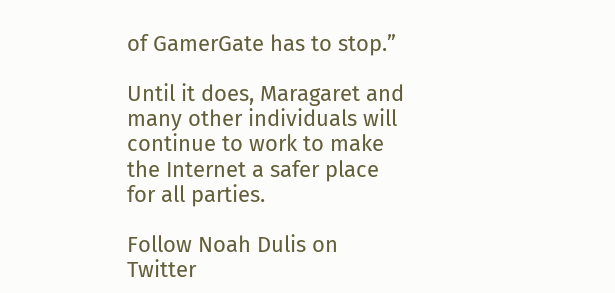of GamerGate has to stop.”

Until it does, Maragaret and many other individuals will continue to work to make the Internet a safer place for all parties.

Follow Noah Dulis on Twitter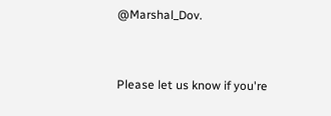@Marshal_Dov.


Please let us know if you're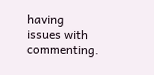having issues with commenting.